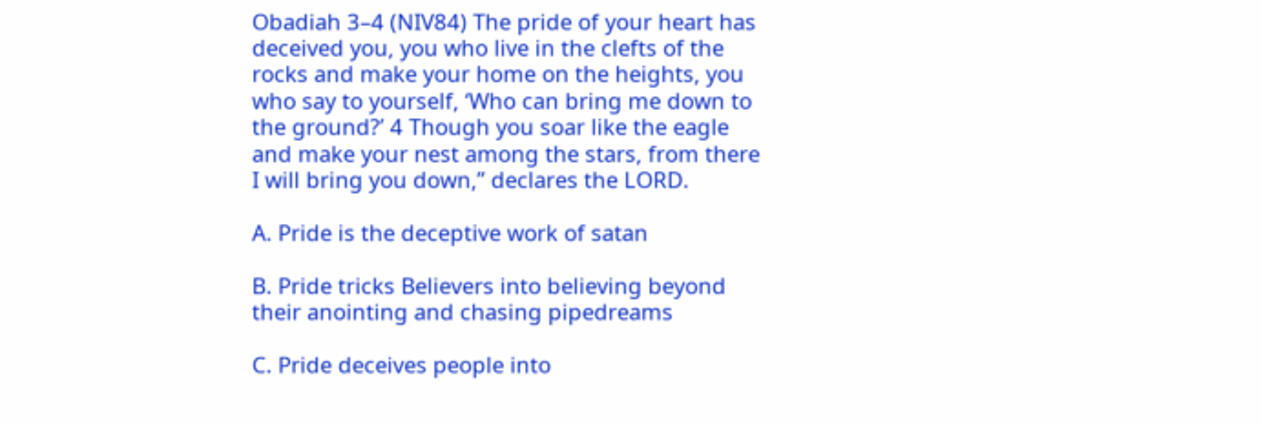Obadiah 3–4 (NIV84) The pride of your heart has deceived you, you who live in the clefts of the rocks and make your home on the heights, you who say to yourself, ‘Who can bring me down to the ground?’ 4 Though you soar like the eagle and make your nest among the stars, from there I will bring you down,” declares the LORD.

A. Pride is the deceptive work of satan

B. Pride tricks Believers into believing beyond their anointing and chasing pipedreams

C. Pride deceives people into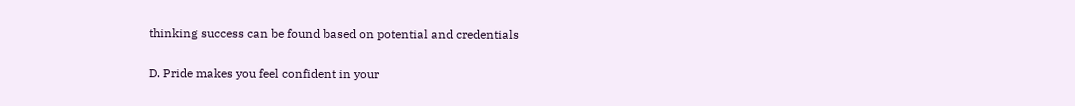thinking success can be found based on potential and credentials

D. Pride makes you feel confident in your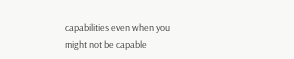capabilities even when you might not be capable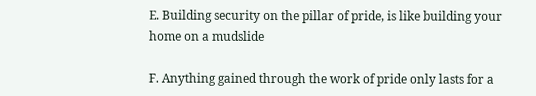E. Building security on the pillar of pride, is like building your home on a mudslide

F. Anything gained through the work of pride only lasts for a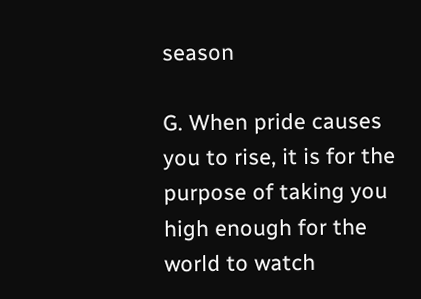season

G. When pride causes you to rise, it is for the purpose of taking you high enough for the world to watch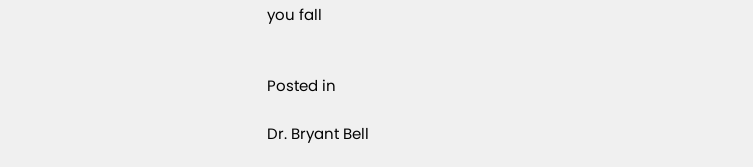you fall


Posted in

Dr. Bryant Bell